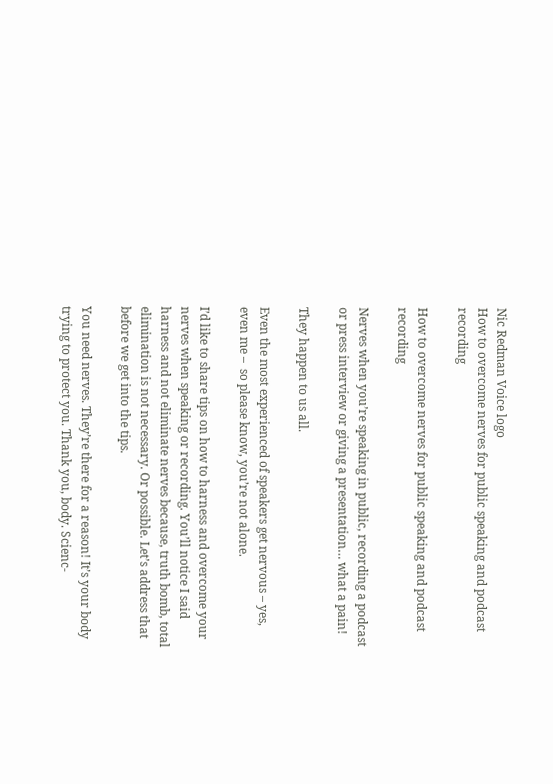Nic Redman Voice logo
How to overcome nerves for public speaking and podcast recording

How to overcome nerves for public speaking and podcast recording

Nerves when you’re speaking in public, recording a podcast or press interview or giving a presentation… what a pain!

They happen to us all.

Even the most experienced of speakers get nervous – yes, even me –  so please know, you’re not alone.

I’d like to share tips on how to harness and overcome your nerves when speaking or recording. You’ll notice I said harness and not eliminate nerves because, truth bomb, total elimination is not necessary. Or possible. Let’s address that before we get into the tips.

You need nerves. They’re there for a reason! It’s your body trying to protect you. Thank you, body. Scienc-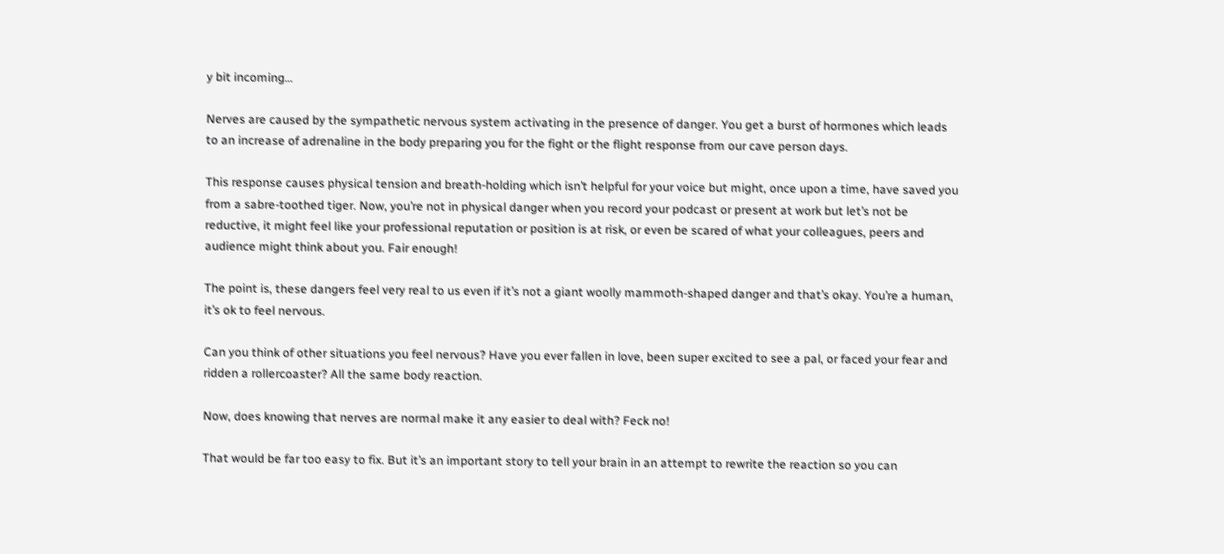y bit incoming…

Nerves are caused by the sympathetic nervous system activating in the presence of danger. You get a burst of hormones which leads to an increase of adrenaline in the body preparing you for the fight or the flight response from our cave person days.

This response causes physical tension and breath-holding which isn’t helpful for your voice but might, once upon a time, have saved you from a sabre-toothed tiger. Now, you’re not in physical danger when you record your podcast or present at work but let’s not be reductive, it might feel like your professional reputation or position is at risk, or even be scared of what your colleagues, peers and audience might think about you. Fair enough!

The point is, these dangers feel very real to us even if it’s not a giant woolly mammoth-shaped danger and that’s okay. You’re a human, it’s ok to feel nervous.

Can you think of other situations you feel nervous? Have you ever fallen in love, been super excited to see a pal, or faced your fear and ridden a rollercoaster? All the same body reaction.

Now, does knowing that nerves are normal make it any easier to deal with? Feck no!

That would be far too easy to fix. But it’s an important story to tell your brain in an attempt to rewrite the reaction so you can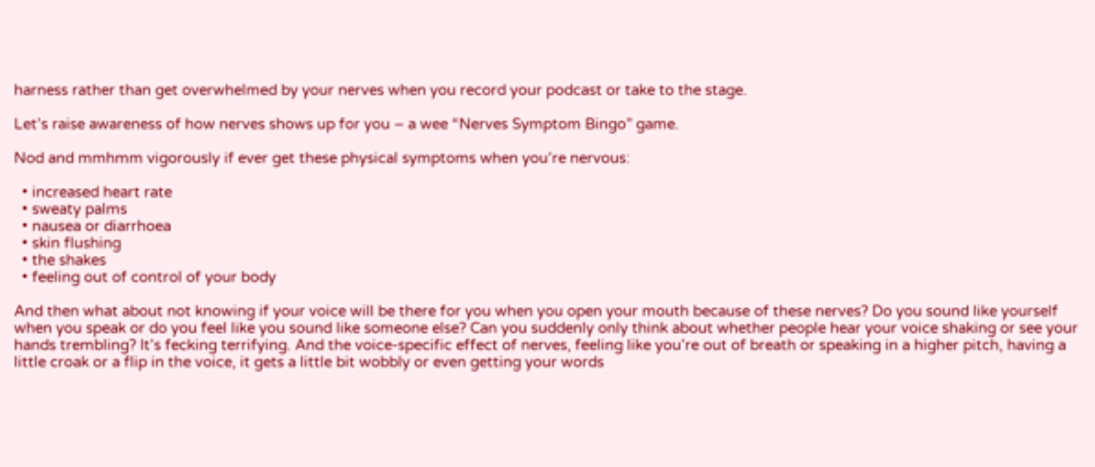harness rather than get overwhelmed by your nerves when you record your podcast or take to the stage.

Let’s raise awareness of how nerves shows up for you – a wee “Nerves Symptom Bingo” game.

Nod and mmhmm vigorously if ever get these physical symptoms when you’re nervous:

  • increased heart rate
  • sweaty palms
  • nausea or diarrhoea
  • skin flushing
  • the shakes
  • feeling out of control of your body

And then what about not knowing if your voice will be there for you when you open your mouth because of these nerves? Do you sound like yourself when you speak or do you feel like you sound like someone else? Can you suddenly only think about whether people hear your voice shaking or see your hands trembling? It’s fecking terrifying. And the voice-specific effect of nerves, feeling like you’re out of breath or speaking in a higher pitch, having a little croak or a flip in the voice, it gets a little bit wobbly or even getting your words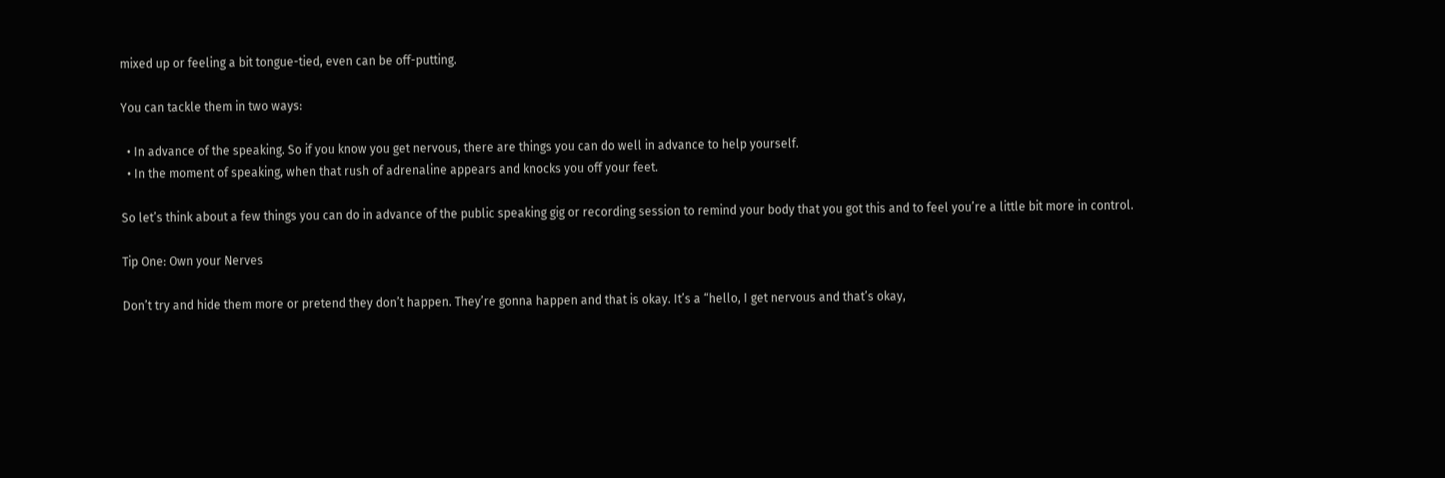mixed up or feeling a bit tongue-tied, even can be off-putting.

You can tackle them in two ways:

  • In advance of the speaking. So if you know you get nervous, there are things you can do well in advance to help yourself.
  • In the moment of speaking, when that rush of adrenaline appears and knocks you off your feet.

So let’s think about a few things you can do in advance of the public speaking gig or recording session to remind your body that you got this and to feel you’re a little bit more in control.

Tip One: Own your Nerves

Don’t try and hide them more or pretend they don’t happen. They’re gonna happen and that is okay. It’s a “hello, I get nervous and that’s okay,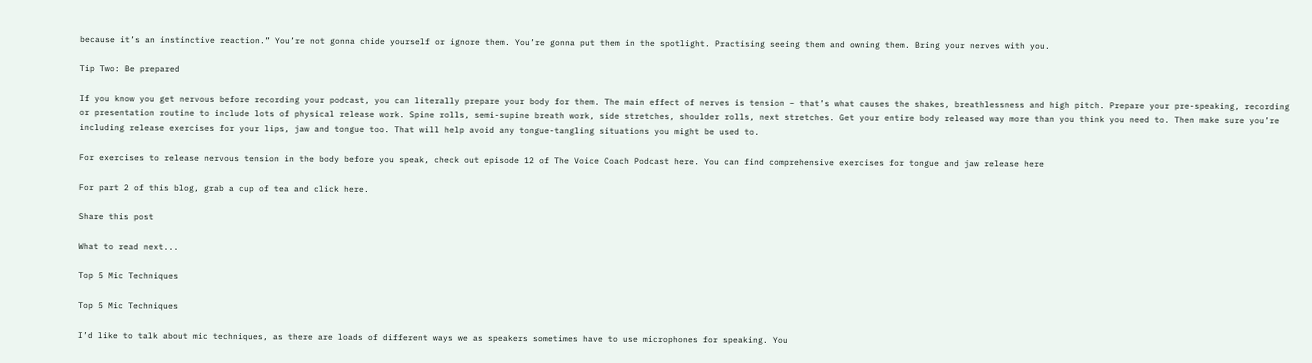because it’s an instinctive reaction.” You’re not gonna chide yourself or ignore them. You’re gonna put them in the spotlight. Practising seeing them and owning them. Bring your nerves with you.

Tip Two: Be prepared

If you know you get nervous before recording your podcast, you can literally prepare your body for them. The main effect of nerves is tension – that’s what causes the shakes, breathlessness and high pitch. Prepare your pre-speaking, recording or presentation routine to include lots of physical release work. Spine rolls, semi-supine breath work, side stretches, shoulder rolls, next stretches. Get your entire body released way more than you think you need to. Then make sure you’re including release exercises for your lips, jaw and tongue too. That will help avoid any tongue-tangling situations you might be used to.

For exercises to release nervous tension in the body before you speak, check out episode 12 of The Voice Coach Podcast here. You can find comprehensive exercises for tongue and jaw release here

For part 2 of this blog, grab a cup of tea and click here.

Share this post

What to read next...

Top 5 Mic Techniques

Top 5 Mic Techniques

I’d like to talk about mic techniques, as there are loads of different ways we as speakers sometimes have to use microphones for speaking. You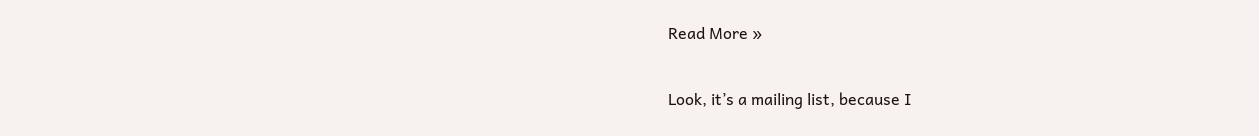Read More »


Look, it’s a mailing list, because I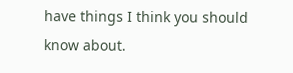have things I think you should know about.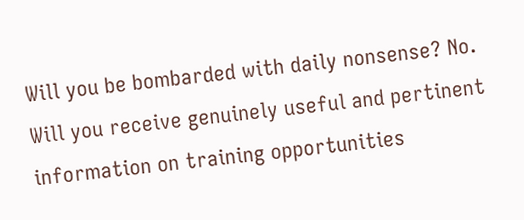Will you be bombarded with daily nonsense? No.
Will you receive genuinely useful and pertinent information on training opportunities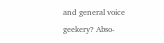and general voice geekery? Abso-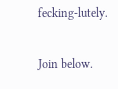fecking-lutely.

Join below.